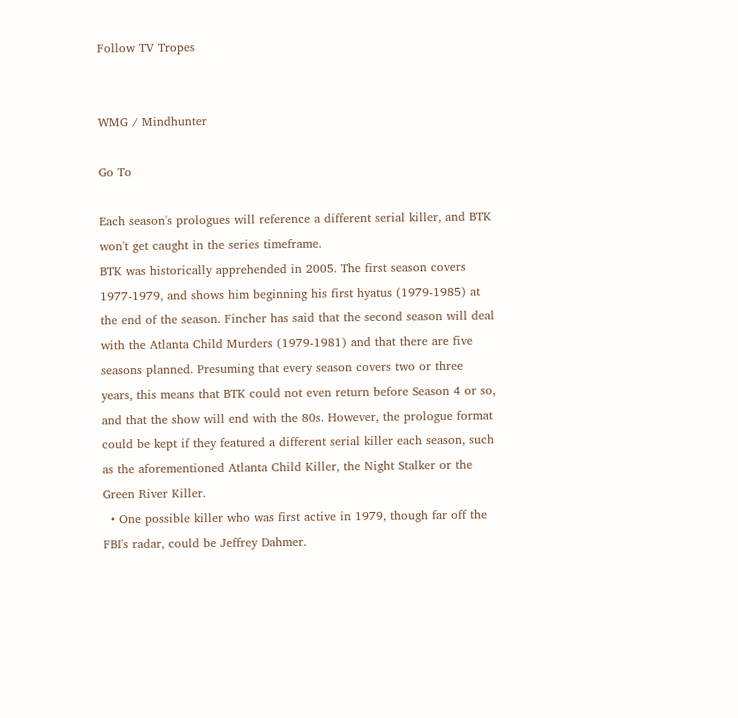Follow TV Tropes


WMG / Mindhunter

Go To

Each season's prologues will reference a different serial killer, and BTK won't get caught in the series timeframe.
BTK was historically apprehended in 2005. The first season covers 1977-1979, and shows him beginning his first hyatus (1979-1985) at the end of the season. Fincher has said that the second season will deal with the Atlanta Child Murders (1979-1981) and that there are five seasons planned. Presuming that every season covers two or three years, this means that BTK could not even return before Season 4 or so, and that the show will end with the 80s. However, the prologue format could be kept if they featured a different serial killer each season, such as the aforementioned Atlanta Child Killer, the Night Stalker or the Green River Killer.
  • One possible killer who was first active in 1979, though far off the FBI's radar, could be Jeffrey Dahmer.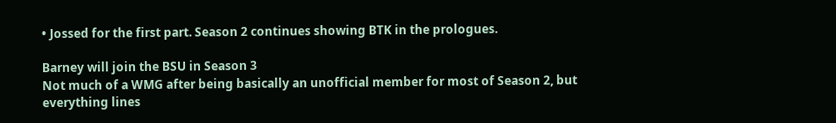• Jossed for the first part. Season 2 continues showing BTK in the prologues.

Barney will join the BSU in Season 3
Not much of a WMG after being basically an unofficial member for most of Season 2, but everything lines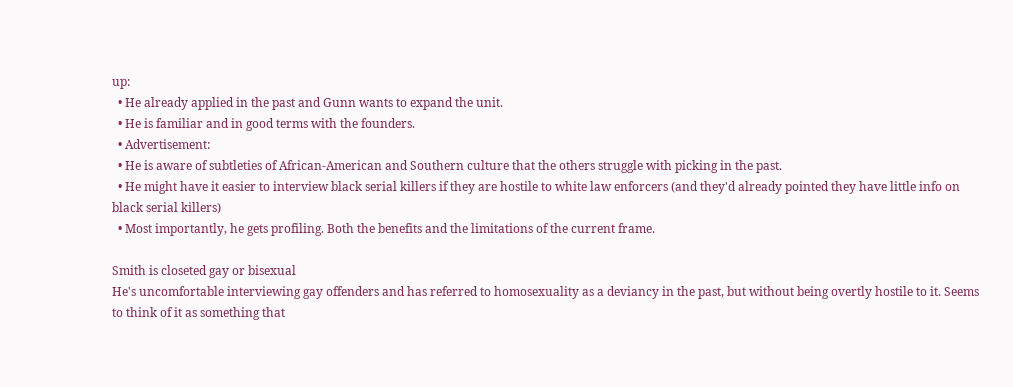up:
  • He already applied in the past and Gunn wants to expand the unit.
  • He is familiar and in good terms with the founders.
  • Advertisement:
  • He is aware of subtleties of African-American and Southern culture that the others struggle with picking in the past.
  • He might have it easier to interview black serial killers if they are hostile to white law enforcers (and they'd already pointed they have little info on black serial killers)
  • Most importantly, he gets profiling. Both the benefits and the limitations of the current frame.

Smith is closeted gay or bisexual
He's uncomfortable interviewing gay offenders and has referred to homosexuality as a deviancy in the past, but without being overtly hostile to it. Seems to think of it as something that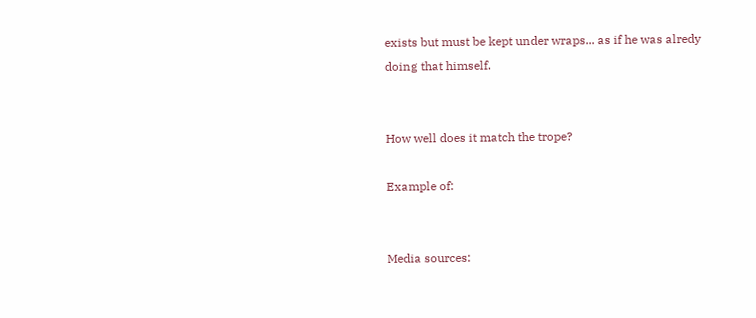exists but must be kept under wraps... as if he was alredy doing that himself.


How well does it match the trope?

Example of:


Media sources: